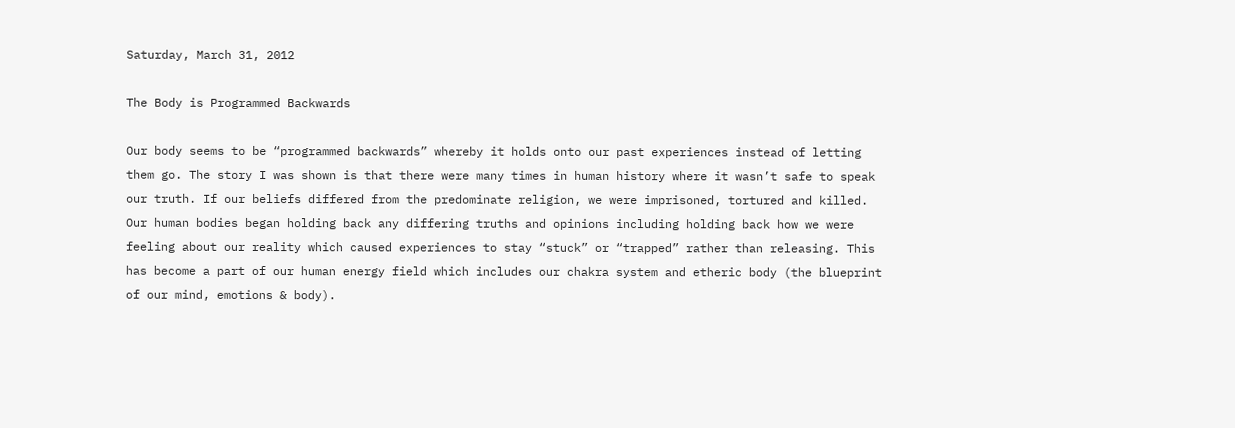Saturday, March 31, 2012

The Body is Programmed Backwards

Our body seems to be “programmed backwards” whereby it holds onto our past experiences instead of letting them go. The story I was shown is that there were many times in human history where it wasn’t safe to speak our truth. If our beliefs differed from the predominate religion, we were imprisoned, tortured and killed. Our human bodies began holding back any differing truths and opinions including holding back how we were feeling about our reality which caused experiences to stay “stuck” or “trapped” rather than releasing. This has become a part of our human energy field which includes our chakra system and etheric body (the blueprint of our mind, emotions & body).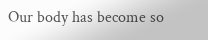Our body has become so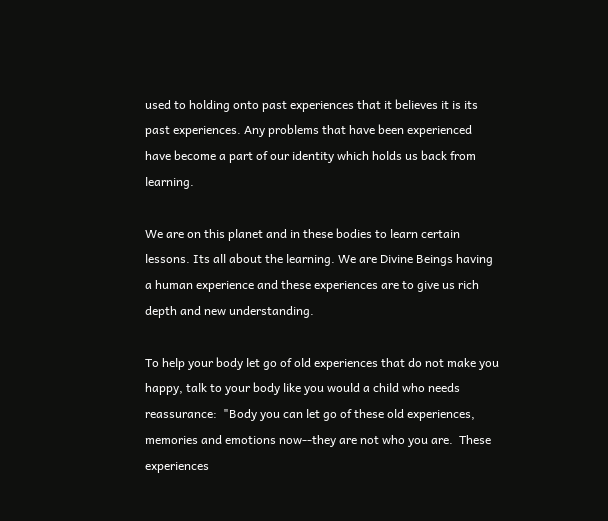used to holding onto past experiences that it believes it is its past experiences. Any problems that have been experienced have become a part of our identity which holds us back from learning.

We are on this planet and in these bodies to learn certain lessons. Its all about the learning. We are Divine Beings having a human experience and these experiences are to give us rich depth and new understanding.

To help your body let go of old experiences that do not make you happy, talk to your body like you would a child who needs reassurance:  "Body you can let go of these old experiences, memories and emotions now--they are not who you are.  These experiences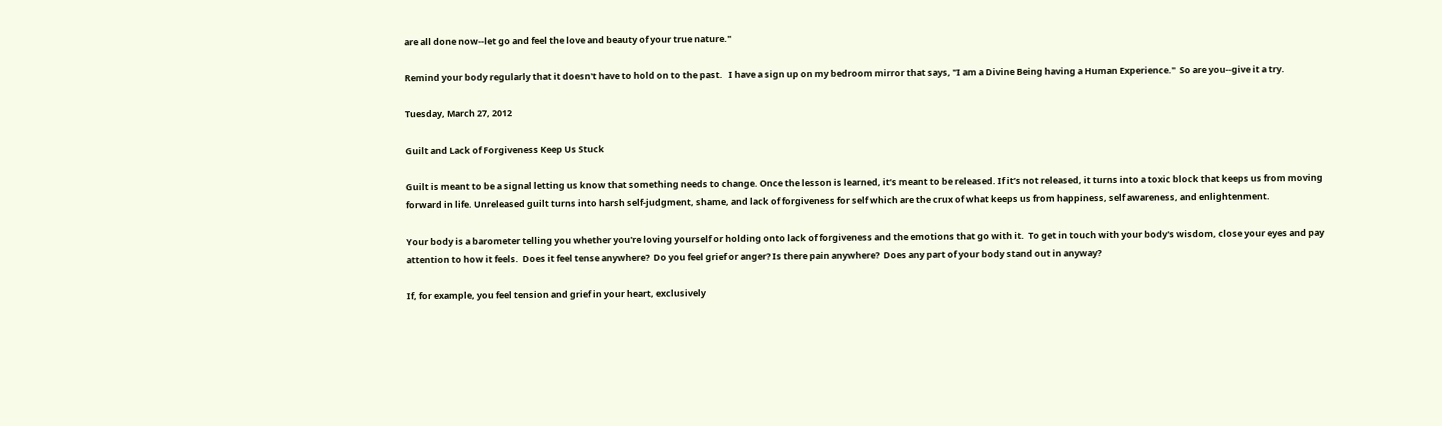are all done now--let go and feel the love and beauty of your true nature."

Remind your body regularly that it doesn't have to hold on to the past.   I have a sign up on my bedroom mirror that says, "I am a Divine Being having a Human Experience."  So are you--give it a try.

Tuesday, March 27, 2012

Guilt and Lack of Forgiveness Keep Us Stuck

Guilt is meant to be a signal letting us know that something needs to change. Once the lesson is learned, it’s meant to be released. If it’s not released, it turns into a toxic block that keeps us from moving forward in life. Unreleased guilt turns into harsh self-judgment, shame, and lack of forgiveness for self which are the crux of what keeps us from happiness, self awareness, and enlightenment.

Your body is a barometer telling you whether you're loving yourself or holding onto lack of forgiveness and the emotions that go with it.  To get in touch with your body's wisdom, close your eyes and pay attention to how it feels.  Does it feel tense anywhere?  Do you feel grief or anger? Is there pain anywhere?  Does any part of your body stand out in anyway?

If, for example, you feel tension and grief in your heart, exclusively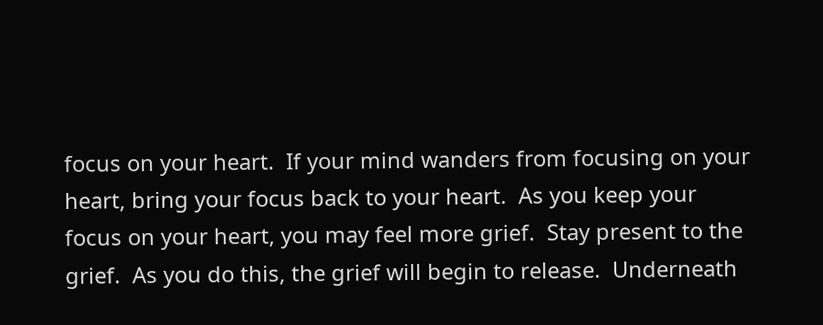focus on your heart.  If your mind wanders from focusing on your heart, bring your focus back to your heart.  As you keep your focus on your heart, you may feel more grief.  Stay present to the grief.  As you do this, the grief will begin to release.  Underneath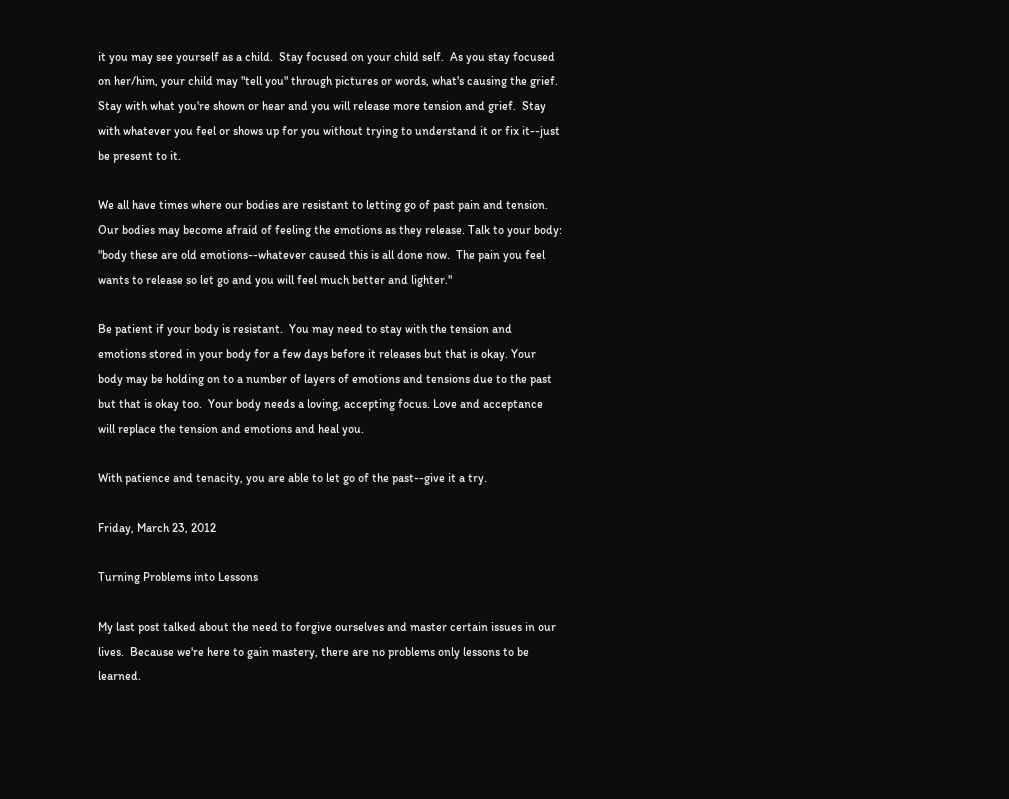it you may see yourself as a child.  Stay focused on your child self.  As you stay focused on her/him, your child may "tell you" through pictures or words, what's causing the grief.  Stay with what you're shown or hear and you will release more tension and grief.  Stay with whatever you feel or shows up for you without trying to understand it or fix it--just be present to it.

We all have times where our bodies are resistant to letting go of past pain and tension.  Our bodies may become afraid of feeling the emotions as they release. Talk to your body:  "body these are old emotions--whatever caused this is all done now.  The pain you feel wants to release so let go and you will feel much better and lighter."

Be patient if your body is resistant.  You may need to stay with the tension and emotions stored in your body for a few days before it releases but that is okay. Your body may be holding on to a number of layers of emotions and tensions due to the past but that is okay too.  Your body needs a loving, accepting focus. Love and acceptance will replace the tension and emotions and heal you.

With patience and tenacity, you are able to let go of the past--give it a try.

Friday, March 23, 2012

Turning Problems into Lessons

My last post talked about the need to forgive ourselves and master certain issues in our lives.  Because we're here to gain mastery, there are no problems only lessons to be learned.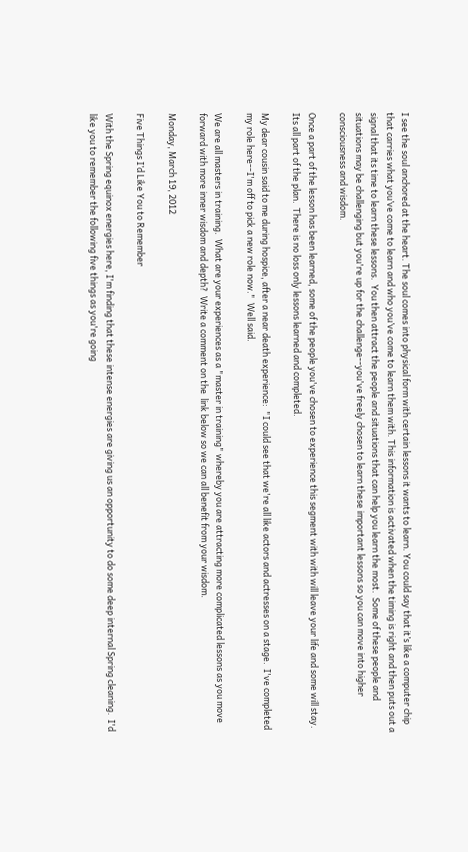I see the soul anchored at the heart. The soul comes into physical form with certain lessons it wants to learn. You could say that it’s like a computer chip that carries what you’ve come to learn and who you’ve come to learn them with. This information is activated when the timing is right and then puts out a signal that its time to learn these lessons.  You then attract the people and situations that can help you learn the most.  Some of these people and situations may be challenging but you're up for the challenge--you've freely chosen to learn these important lessons so you can move into higher consciousness and wisdom.

Once a part of the lesson has been learned, some of the people you've chosen to experience this segment with with will leave your life and some will stay.  Its all part of the plan.  There is no loss only lessons learned and completed.

My dear cousin said to me during hospice, after a near death experience:  "I could see that we're all like actors and actresses on a stage.  I've completed my role here--I'm off to pick a new role now."  Well said.

We are all masters in training.  What are your experiences as a "master in training" whereby you are attracting more complicated lessons as you move forward with more inner wisdom and depth?  Write a comment on the  link below so we can all benefit from your wisdom.

Monday, March 19, 2012

Five Things I’d Like You to Remember

With the Spring equinox energies here, I'm finding that these intense energies are giving us an opportunity to do some deep internal Spring cleaning.  I'd like you to remember the following five things as you're going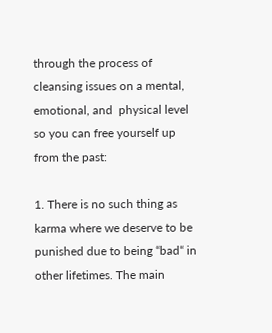through the process of cleansing issues on a mental, emotional, and  physical level so you can free yourself up from the past:

1. There is no such thing as karma where we deserve to be punished due to being “bad“ in other lifetimes. The main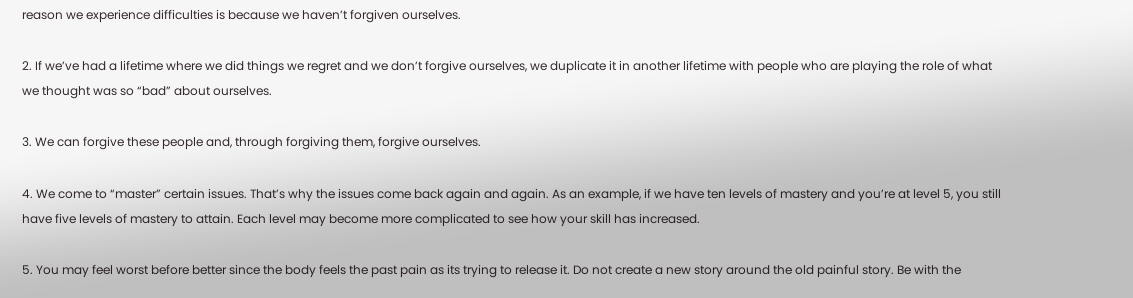reason we experience difficulties is because we haven’t forgiven ourselves.

2. If we’ve had a lifetime where we did things we regret and we don’t forgive ourselves, we duplicate it in another lifetime with people who are playing the role of what we thought was so “bad” about ourselves.

3. We can forgive these people and, through forgiving them, forgive ourselves.

4. We come to “master” certain issues. That’s why the issues come back again and again. As an example, if we have ten levels of mastery and you’re at level 5, you still have five levels of mastery to attain. Each level may become more complicated to see how your skill has increased.

5. You may feel worst before better since the body feels the past pain as its trying to release it. Do not create a new story around the old painful story. Be with the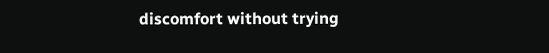discomfort without trying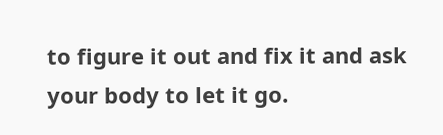to figure it out and fix it and ask your body to let it go.